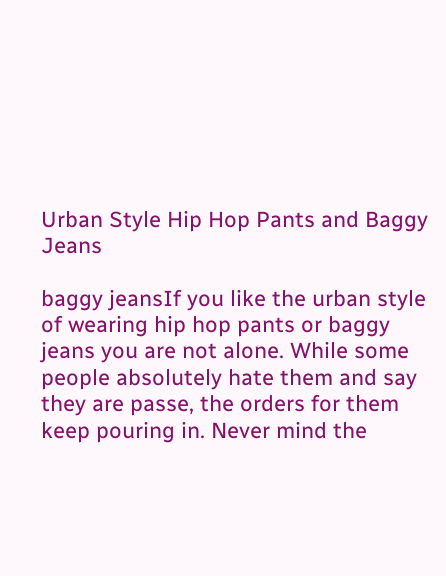Urban Style Hip Hop Pants and Baggy Jeans

baggy jeansIf you like the urban style of wearing hip hop pants or baggy jeans you are not alone. While some people absolutely hate them and say they are passe, the orders for them keep pouring in. Never mind the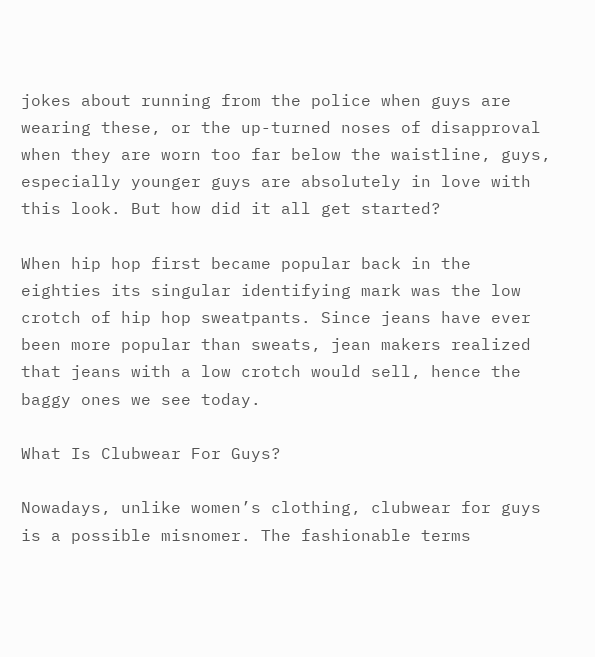jokes about running from the police when guys are wearing these, or the up-turned noses of disapproval when they are worn too far below the waistline, guys, especially younger guys are absolutely in love with this look. But how did it all get started?

When hip hop first became popular back in the eighties its singular identifying mark was the low crotch of hip hop sweatpants. Since jeans have ever been more popular than sweats, jean makers realized that jeans with a low crotch would sell, hence the baggy ones we see today.

What Is Clubwear For Guys?

Nowadays, unlike women’s clothing, clubwear for guys is a possible misnomer. The fashionable terms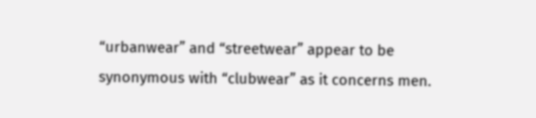“urbanwear” and “streetwear” appear to be synonymous with “clubwear” as it concerns men.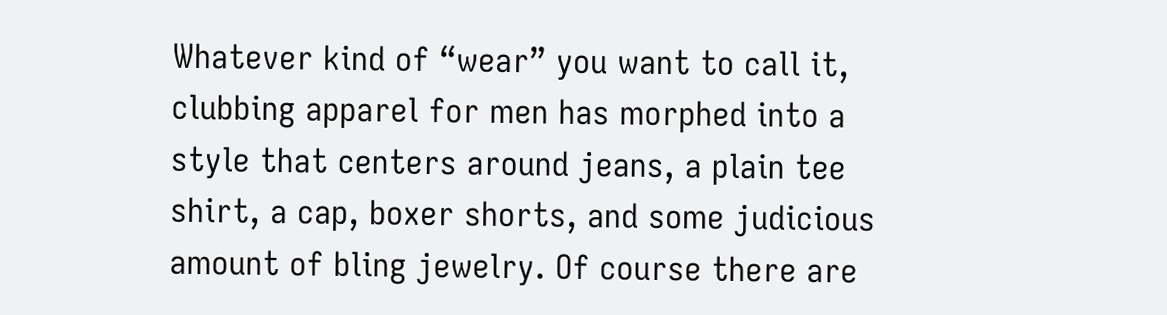Whatever kind of “wear” you want to call it, clubbing apparel for men has morphed into a style that centers around jeans, a plain tee shirt, a cap, boxer shorts, and some judicious amount of bling jewelry. Of course there are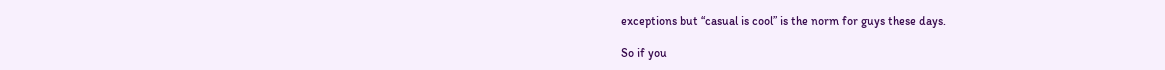exceptions but “casual is cool” is the norm for guys these days.

So if you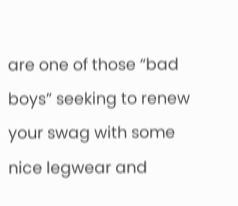are one of those “bad boys” seeking to renew your swag with some nice legwear and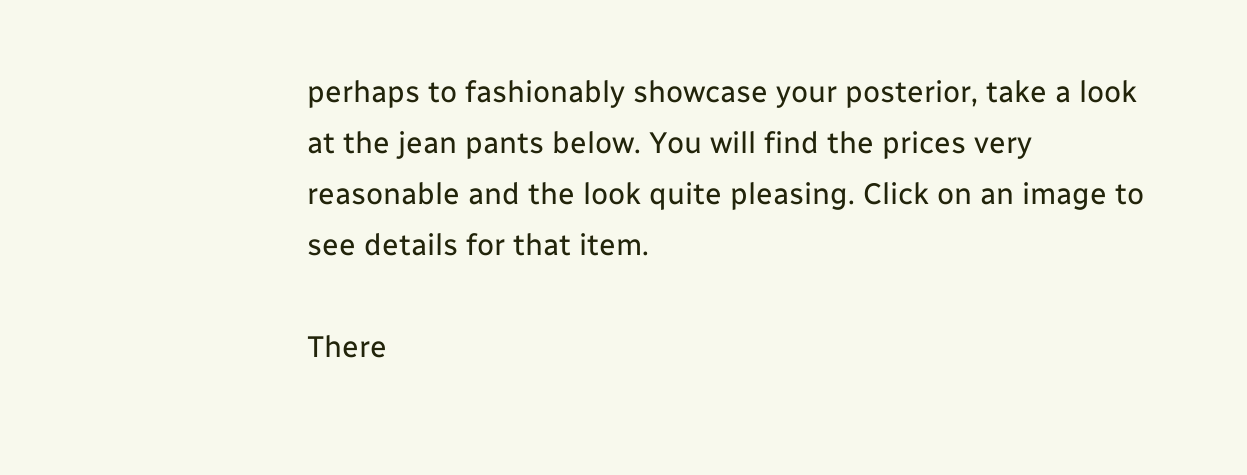perhaps to fashionably showcase your posterior, take a look at the jean pants below. You will find the prices very reasonable and the look quite pleasing. Click on an image to see details for that item.

There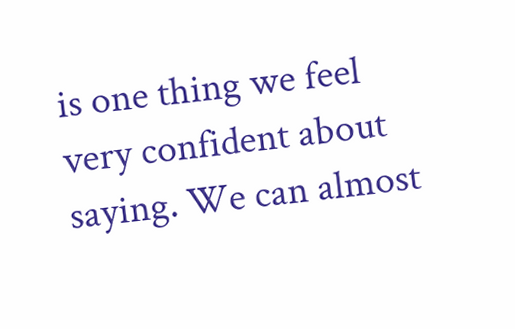is one thing we feel very confident about saying. We can almost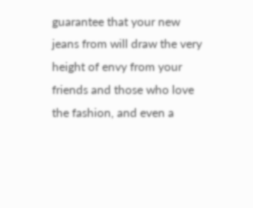guarantee that your new jeans from will draw the very height of envy from your friends and those who love the fashion, and even a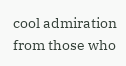cool admiration from those who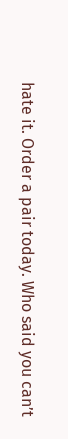hate it. Order a pair today. Who said you can’t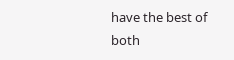have the best of both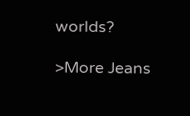worlds?

>More Jeans